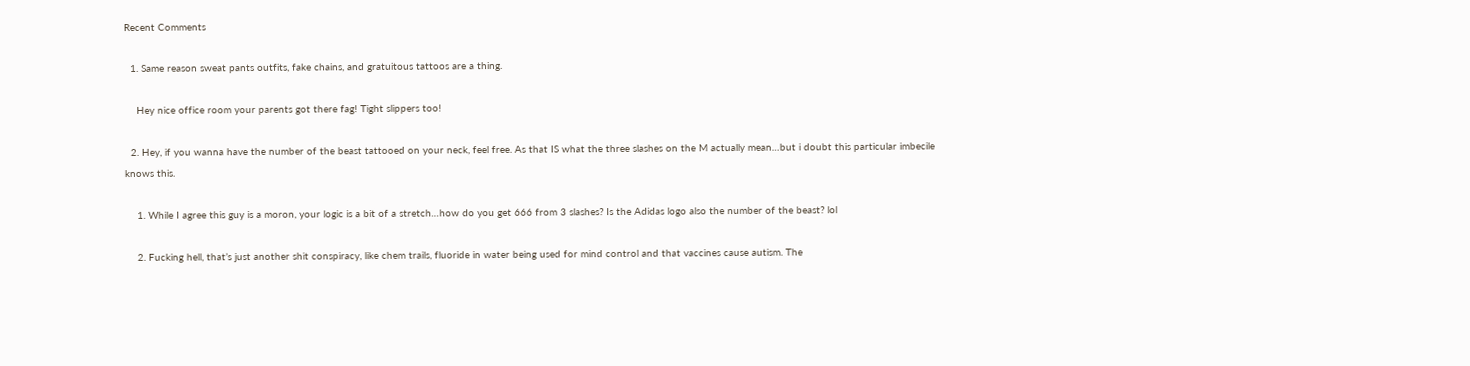Recent Comments

  1. Same reason sweat pants outfits, fake chains, and gratuitous tattoos are a thing.

    Hey nice office room your parents got there fag! Tight slippers too!

  2. Hey, if you wanna have the number of the beast tattooed on your neck, feel free. As that IS what the three slashes on the M actually mean…but i doubt this particular imbecile knows this.

    1. While I agree this guy is a moron, your logic is a bit of a stretch…how do you get 666 from 3 slashes? Is the Adidas logo also the number of the beast? lol

    2. Fucking hell, that’s just another shit conspiracy, like chem trails, fluoride in water being used for mind control and that vaccines cause autism. The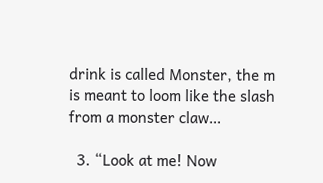drink is called Monster, the m is meant to loom like the slash from a monster claw…

  3. “Look at me! Now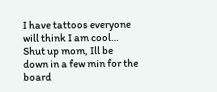I have tattoos everyone will think I am cool… Shut up mom, Ill be down in a few min for the board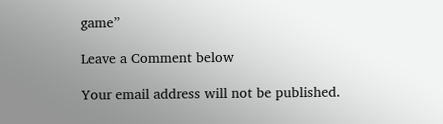game”

Leave a Comment below

Your email address will not be published.